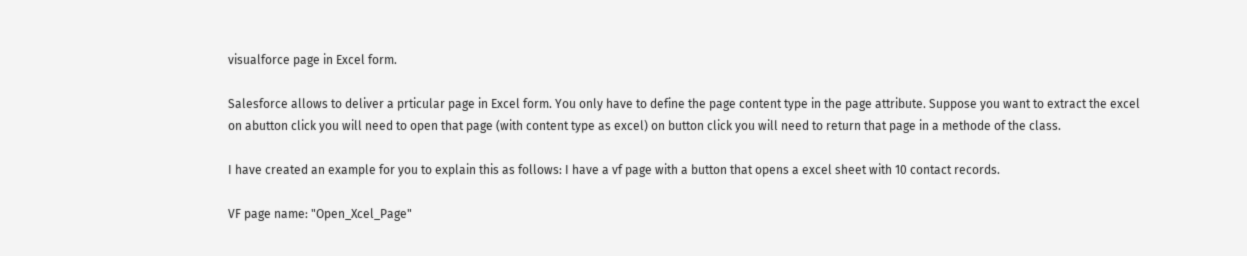visualforce page in Excel form.

Salesforce allows to deliver a prticular page in Excel form. You only have to define the page content type in the page attribute. Suppose you want to extract the excel on abutton click you will need to open that page (with content type as excel) on button click you will need to return that page in a methode of the class.

I have created an example for you to explain this as follows: I have a vf page with a button that opens a excel sheet with 10 contact records.

VF page name: "Open_Xcel_Page"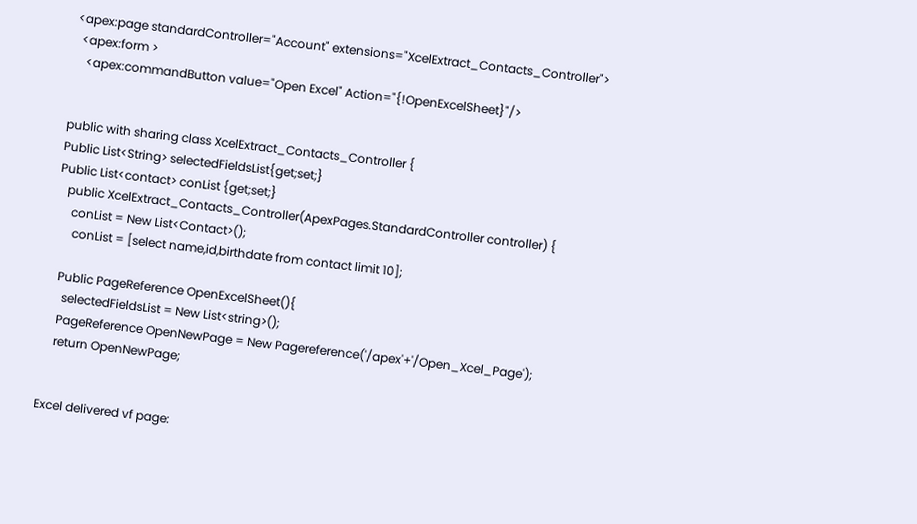<apex:page standardController="Account" extensions="XcelExtract_Contacts_Controller">
  <apex:form >
    <apex:commandButton value="Open Excel" Action="{!OpenExcelSheet}"/>


public with sharing class XcelExtract_Contacts_Controller {
Public List<String> selectedFieldsList{get;set;}
Public List<contact> conList {get;set;}
   public XcelExtract_Contacts_Controller(ApexPages.StandardController controller) {
     conList = New List<Contact>();
      conList = [select name,id,birthdate from contact limit 10];

   Public PageReference OpenExcelSheet(){
     selectedFieldsList = New List<string>();
    PageReference OpenNewPage = New Pagereference('/apex'+'/Open_Xcel_Page');
    return OpenNewPage;


Excel delivered vf page: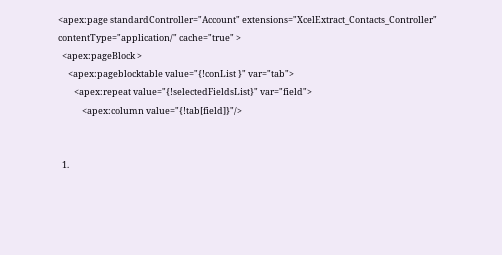<apex:page standardController="Account" extensions="XcelExtract_Contacts_Controller" contentType="application/" cache="true" >
  <apex:pageBlock >
     <apex:pageblocktable value="{!conList }" var="tab">
        <apex:repeat value="{!selectedFieldsList}" var="field">
            <apex:column value="{!tab[field]}"/>


  1.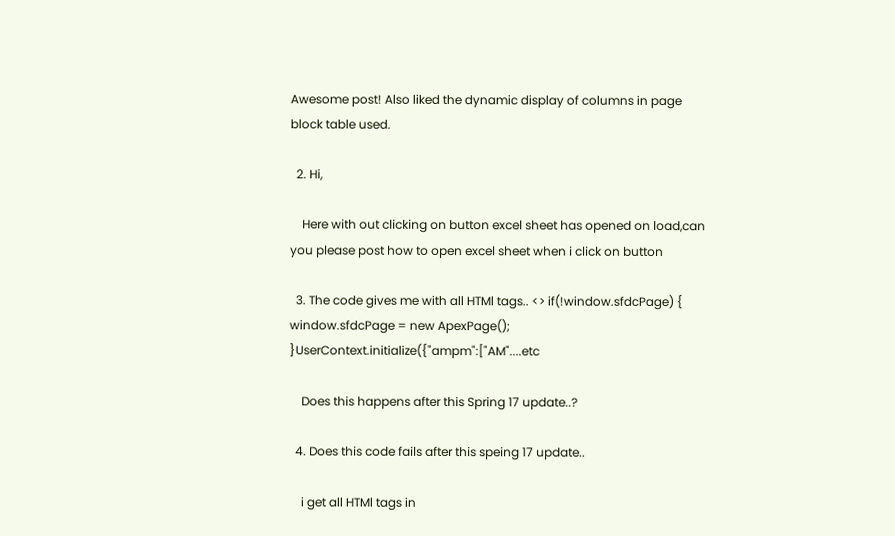Awesome post! Also liked the dynamic display of columns in page block table used.

  2. Hi,

    Here with out clicking on button excel sheet has opened on load,can you please post how to open excel sheet when i click on button

  3. The code gives me with all HTMl tags.. <> if(!window.sfdcPage) { window.sfdcPage = new ApexPage(); }UserContext.initialize({"ampm":["AM"....etc

    Does this happens after this Spring 17 update..?

  4. Does this code fails after this speing 17 update..

    i get all HTMl tags in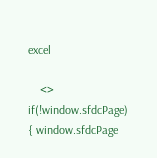excel

    <> if(!window.sfdcPage) { window.sfdcPage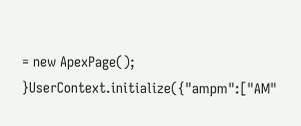= new ApexPage(); }UserContext.initialize({"ampm":["AM"